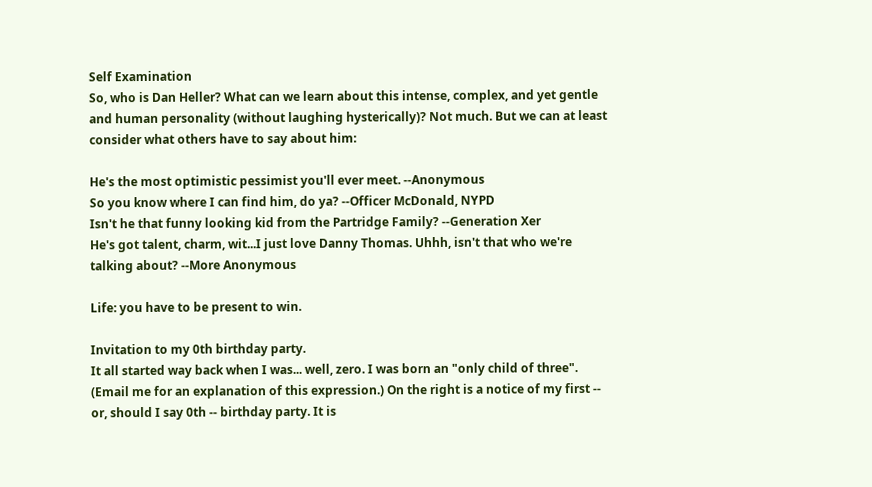Self Examination
So, who is Dan Heller? What can we learn about this intense, complex, and yet gentle and human personality (without laughing hysterically)? Not much. But we can at least consider what others have to say about him:

He's the most optimistic pessimist you'll ever meet. --Anonymous
So you know where I can find him, do ya? --Officer McDonald, NYPD
Isn't he that funny looking kid from the Partridge Family? --Generation Xer
He's got talent, charm, wit...I just love Danny Thomas. Uhhh, isn't that who we're talking about? --More Anonymous

Life: you have to be present to win.

Invitation to my 0th birthday party.
It all started way back when I was... well, zero. I was born an "only child of three". (Email me for an explanation of this expression.) On the right is a notice of my first -- or, should I say 0th -- birthday party. It is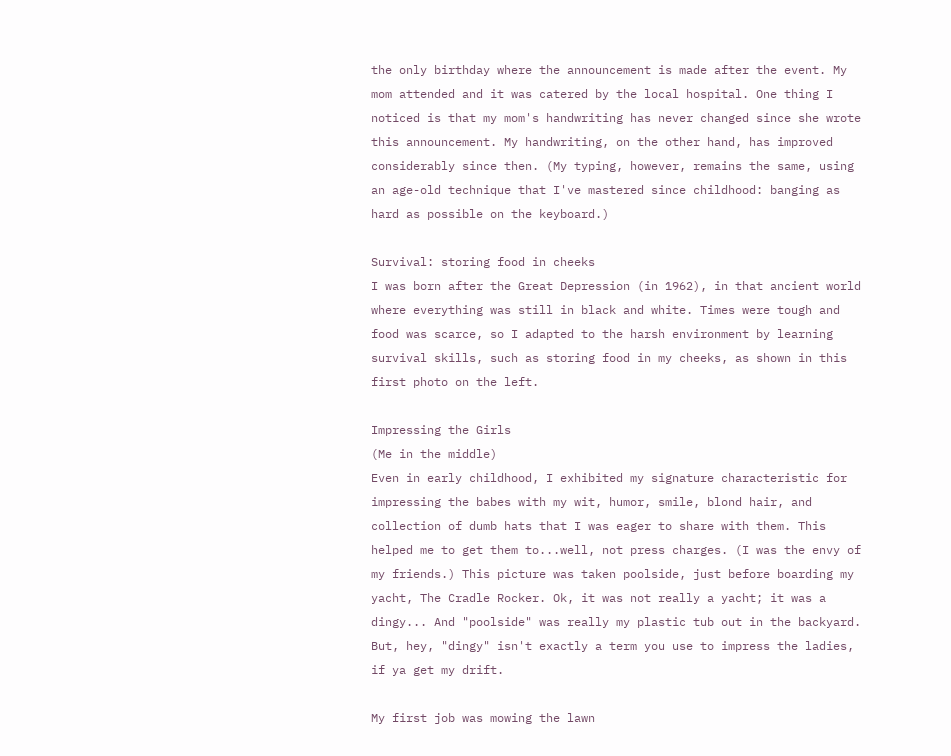the only birthday where the announcement is made after the event. My mom attended and it was catered by the local hospital. One thing I noticed is that my mom's handwriting has never changed since she wrote this announcement. My handwriting, on the other hand, has improved considerably since then. (My typing, however, remains the same, using an age-old technique that I've mastered since childhood: banging as hard as possible on the keyboard.)

Survival: storing food in cheeks
I was born after the Great Depression (in 1962), in that ancient world where everything was still in black and white. Times were tough and food was scarce, so I adapted to the harsh environment by learning survival skills, such as storing food in my cheeks, as shown in this first photo on the left.

Impressing the Girls
(Me in the middle)
Even in early childhood, I exhibited my signature characteristic for impressing the babes with my wit, humor, smile, blond hair, and collection of dumb hats that I was eager to share with them. This helped me to get them to...well, not press charges. (I was the envy of my friends.) This picture was taken poolside, just before boarding my yacht, The Cradle Rocker. Ok, it was not really a yacht; it was a dingy... And "poolside" was really my plastic tub out in the backyard. But, hey, "dingy" isn't exactly a term you use to impress the ladies, if ya get my drift.

My first job was mowing the lawn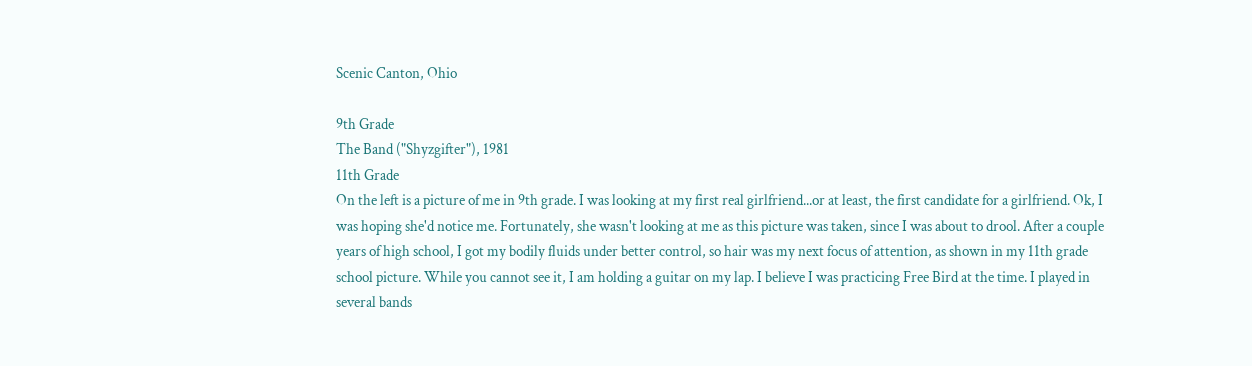Scenic Canton, Ohio

9th Grade
The Band ("Shyzgifter"), 1981
11th Grade
On the left is a picture of me in 9th grade. I was looking at my first real girlfriend...or at least, the first candidate for a girlfriend. Ok, I was hoping she'd notice me. Fortunately, she wasn't looking at me as this picture was taken, since I was about to drool. After a couple years of high school, I got my bodily fluids under better control, so hair was my next focus of attention, as shown in my 11th grade school picture. While you cannot see it, I am holding a guitar on my lap. I believe I was practicing Free Bird at the time. I played in several bands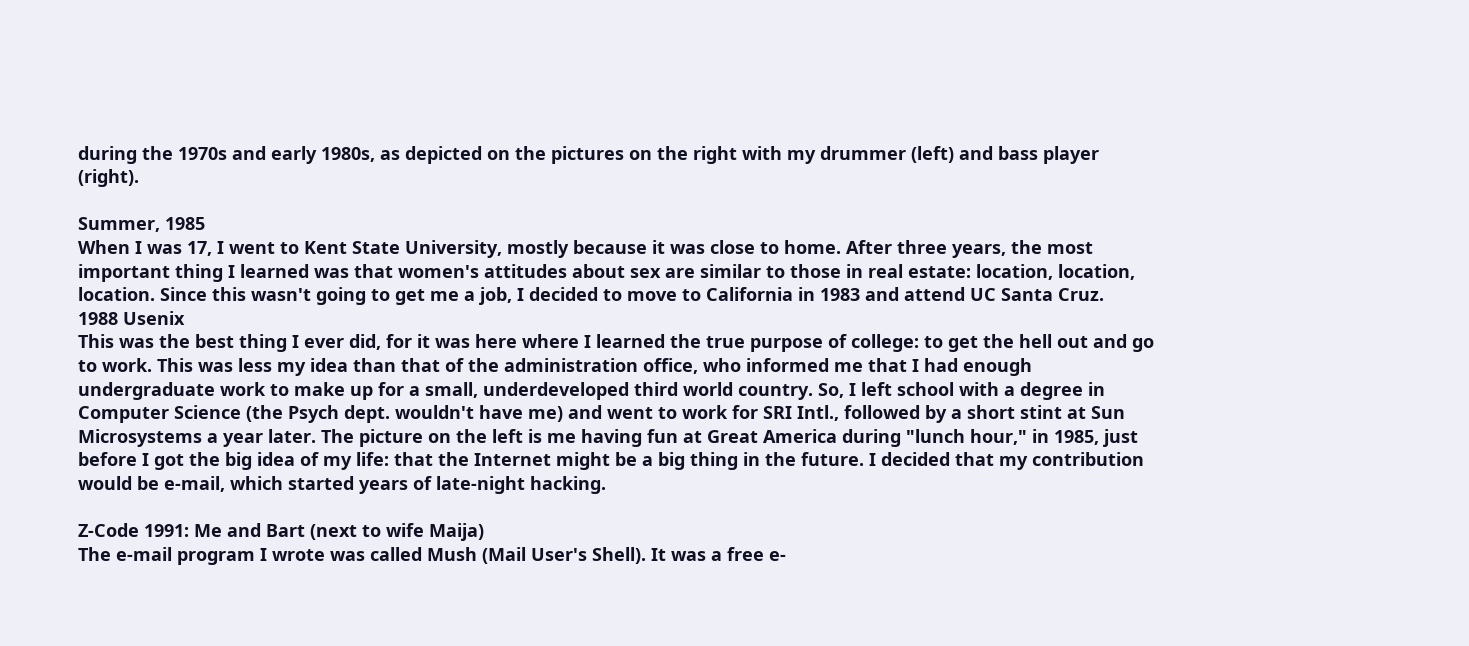during the 1970s and early 1980s, as depicted on the pictures on the right with my drummer (left) and bass player (right).

Summer, 1985
When I was 17, I went to Kent State University, mostly because it was close to home. After three years, the most important thing I learned was that women's attitudes about sex are similar to those in real estate: location, location, location. Since this wasn't going to get me a job, I decided to move to California in 1983 and attend UC Santa Cruz.
1988 Usenix
This was the best thing I ever did, for it was here where I learned the true purpose of college: to get the hell out and go to work. This was less my idea than that of the administration office, who informed me that I had enough undergraduate work to make up for a small, underdeveloped third world country. So, I left school with a degree in Computer Science (the Psych dept. wouldn't have me) and went to work for SRI Intl., followed by a short stint at Sun Microsystems a year later. The picture on the left is me having fun at Great America during "lunch hour," in 1985, just before I got the big idea of my life: that the Internet might be a big thing in the future. I decided that my contribution would be e-mail, which started years of late-night hacking.

Z-Code 1991: Me and Bart (next to wife Maija)
The e-mail program I wrote was called Mush (Mail User's Shell). It was a free e-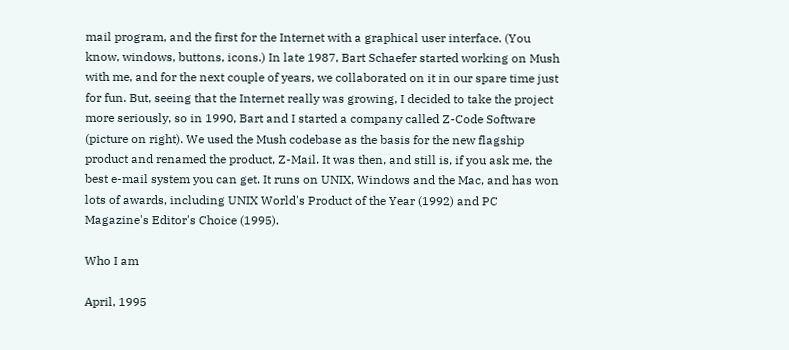mail program, and the first for the Internet with a graphical user interface. (You know, windows, buttons, icons.) In late 1987, Bart Schaefer started working on Mush with me, and for the next couple of years, we collaborated on it in our spare time just for fun. But, seeing that the Internet really was growing, I decided to take the project more seriously, so in 1990, Bart and I started a company called Z-Code Software (picture on right). We used the Mush codebase as the basis for the new flagship product and renamed the product, Z-Mail. It was then, and still is, if you ask me, the best e-mail system you can get. It runs on UNIX, Windows and the Mac, and has won lots of awards, including UNIX World's Product of the Year (1992) and PC Magazine's Editor's Choice (1995).

Who I am

April, 1995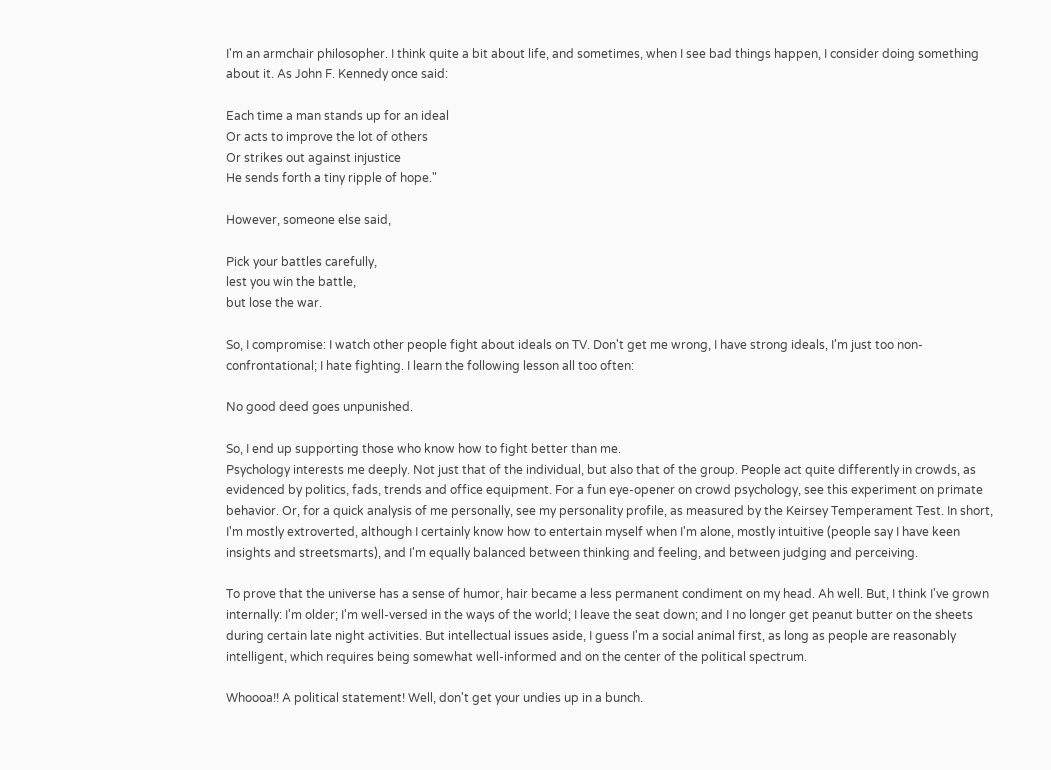I'm an armchair philosopher. I think quite a bit about life, and sometimes, when I see bad things happen, I consider doing something about it. As John F. Kennedy once said:

Each time a man stands up for an ideal
Or acts to improve the lot of others
Or strikes out against injustice
He sends forth a tiny ripple of hope."

However, someone else said,

Pick your battles carefully,
lest you win the battle,
but lose the war.

So, I compromise: I watch other people fight about ideals on TV. Don't get me wrong, I have strong ideals, I'm just too non-confrontational; I hate fighting. I learn the following lesson all too often:

No good deed goes unpunished.

So, I end up supporting those who know how to fight better than me.
Psychology interests me deeply. Not just that of the individual, but also that of the group. People act quite differently in crowds, as evidenced by politics, fads, trends and office equipment. For a fun eye-opener on crowd psychology, see this experiment on primate behavior. Or, for a quick analysis of me personally, see my personality profile, as measured by the Keirsey Temperament Test. In short, I'm mostly extroverted, although I certainly know how to entertain myself when I'm alone, mostly intuitive (people say I have keen insights and streetsmarts), and I'm equally balanced between thinking and feeling, and between judging and perceiving.

To prove that the universe has a sense of humor, hair became a less permanent condiment on my head. Ah well. But, I think I've grown internally: I'm older; I'm well-versed in the ways of the world; I leave the seat down; and I no longer get peanut butter on the sheets during certain late night activities. But intellectual issues aside, I guess I'm a social animal first, as long as people are reasonably intelligent, which requires being somewhat well-informed and on the center of the political spectrum.

Whoooa!! A political statement! Well, don't get your undies up in a bunch.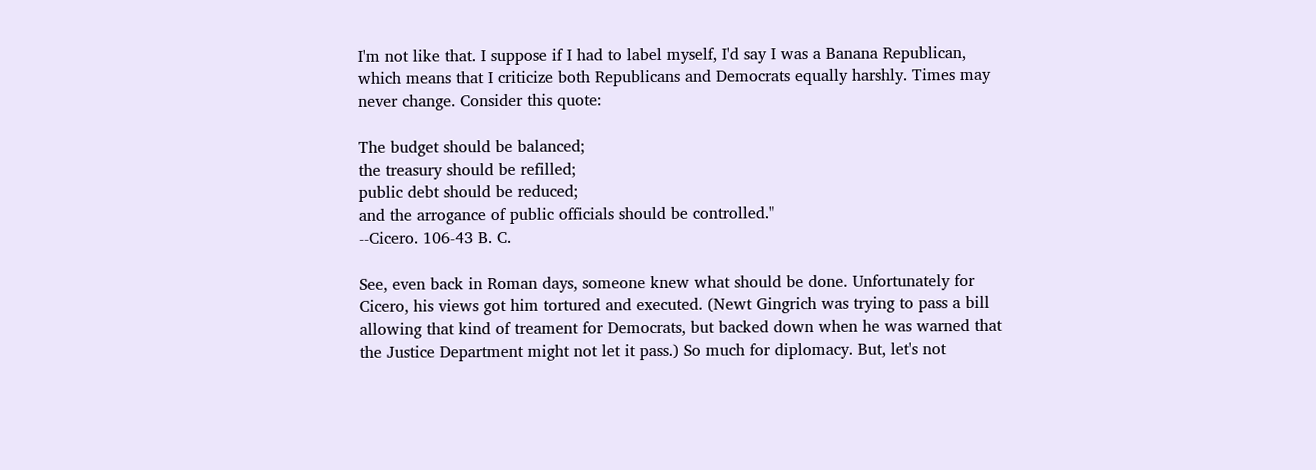I'm not like that. I suppose if I had to label myself, I'd say I was a Banana Republican, which means that I criticize both Republicans and Democrats equally harshly. Times may never change. Consider this quote:

The budget should be balanced;
the treasury should be refilled;
public debt should be reduced;
and the arrogance of public officials should be controlled."
--Cicero. 106-43 B. C.

See, even back in Roman days, someone knew what should be done. Unfortunately for Cicero, his views got him tortured and executed. (Newt Gingrich was trying to pass a bill allowing that kind of treament for Democrats, but backed down when he was warned that the Justice Department might not let it pass.) So much for diplomacy. But, let's not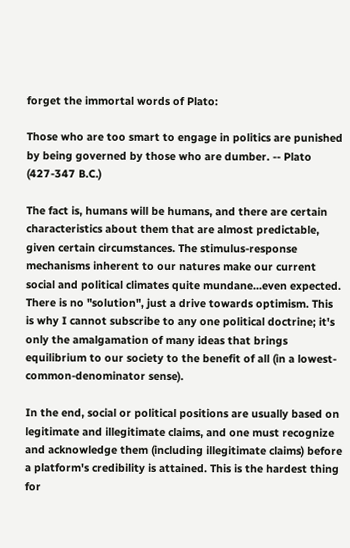forget the immortal words of Plato:

Those who are too smart to engage in politics are punished by being governed by those who are dumber. -- Plato (427-347 B.C.)

The fact is, humans will be humans, and there are certain characteristics about them that are almost predictable, given certain circumstances. The stimulus-response mechanisms inherent to our natures make our current social and political climates quite mundane...even expected. There is no "solution", just a drive towards optimism. This is why I cannot subscribe to any one political doctrine; it's only the amalgamation of many ideas that brings equilibrium to our society to the benefit of all (in a lowest-common-denominator sense).

In the end, social or political positions are usually based on legitimate and illegitimate claims, and one must recognize and acknowledge them (including illegitimate claims) before a platform's credibility is attained. This is the hardest thing for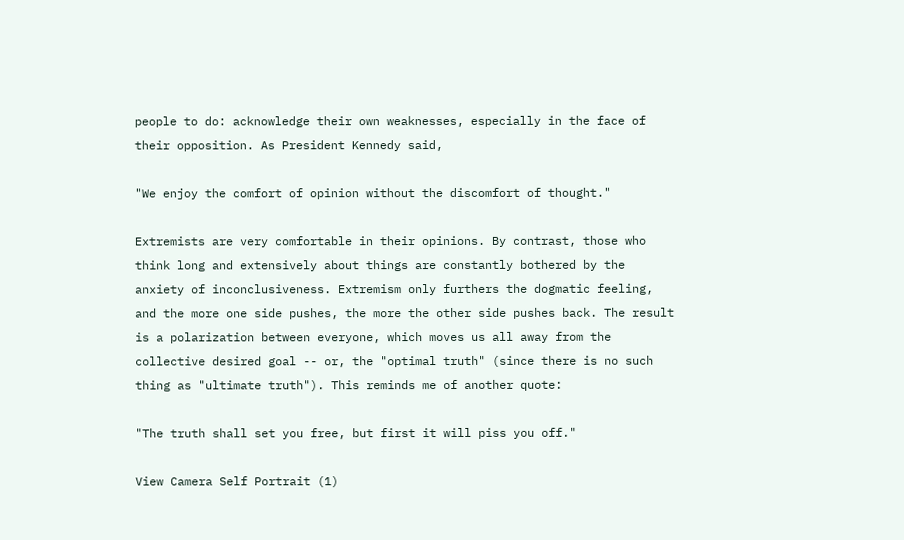people to do: acknowledge their own weaknesses, especially in the face of their opposition. As President Kennedy said,

"We enjoy the comfort of opinion without the discomfort of thought."

Extremists are very comfortable in their opinions. By contrast, those who think long and extensively about things are constantly bothered by the anxiety of inconclusiveness. Extremism only furthers the dogmatic feeling, and the more one side pushes, the more the other side pushes back. The result is a polarization between everyone, which moves us all away from the collective desired goal -- or, the "optimal truth" (since there is no such thing as "ultimate truth"). This reminds me of another quote:

"The truth shall set you free, but first it will piss you off."

View Camera Self Portrait (1)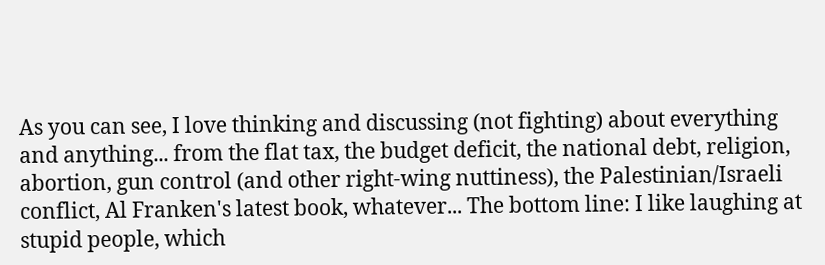As you can see, I love thinking and discussing (not fighting) about everything and anything... from the flat tax, the budget deficit, the national debt, religion, abortion, gun control (and other right-wing nuttiness), the Palestinian/Israeli conflict, Al Franken's latest book, whatever... The bottom line: I like laughing at stupid people, which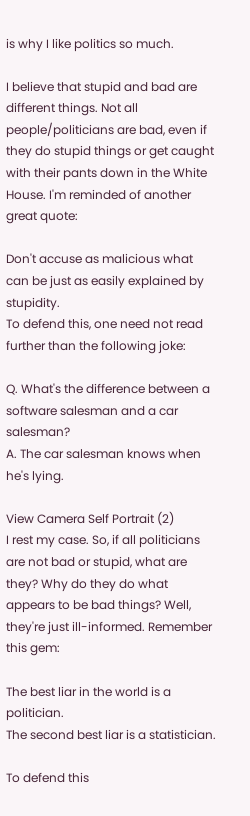is why I like politics so much.

I believe that stupid and bad are different things. Not all people/politicians are bad, even if they do stupid things or get caught with their pants down in the White House. I'm reminded of another great quote:

Don't accuse as malicious what can be just as easily explained by stupidity.
To defend this, one need not read further than the following joke:

Q. What's the difference between a software salesman and a car salesman?
A. The car salesman knows when he's lying.

View Camera Self Portrait (2)
I rest my case. So, if all politicians are not bad or stupid, what are they? Why do they do what appears to be bad things? Well, they're just ill-informed. Remember this gem:

The best liar in the world is a politician.
The second best liar is a statistician.

To defend this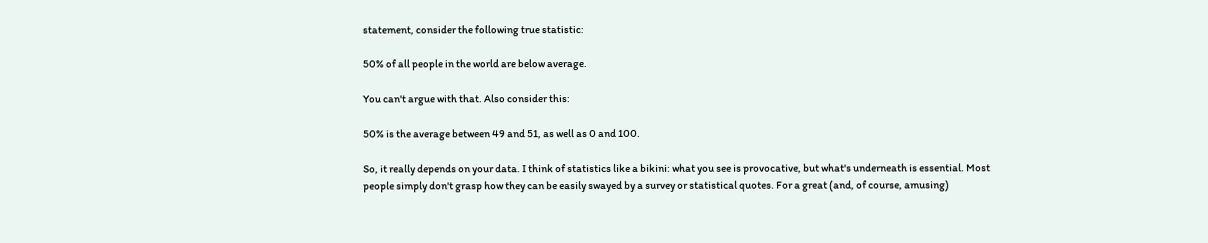statement, consider the following true statistic:

50% of all people in the world are below average.

You can't argue with that. Also consider this:

50% is the average between 49 and 51, as well as 0 and 100.

So, it really depends on your data. I think of statistics like a bikini: what you see is provocative, but what's underneath is essential. Most people simply don't grasp how they can be easily swayed by a survey or statistical quotes. For a great (and, of course, amusing)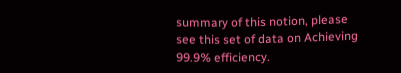summary of this notion, please see this set of data on Achieving 99.9% efficiency.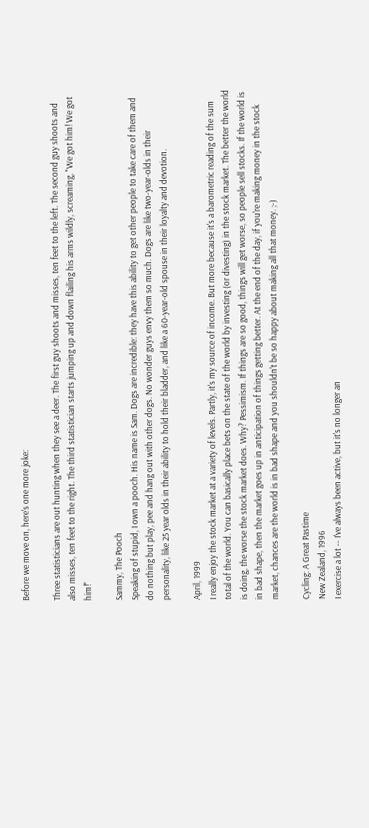Before we move on, here's one more joke:

Three statisticians are out hunting when they see a deer. The first guy shoots and misses, ten feet to the left. The second guy shoots and also misses, ten feet to the right. The third statistician starts jumping up and down flailing his arms wildly, screaming, "We got him! We got him!"

Sammy, The Pooch
Speaking of stupid, I own a pooch. His name is Sam. Dogs are incredible: they have this ability to get other people to take care of them and do nothing but play, pee and hang out with other dogs. No wonder guys envy them so much. Dogs are like two-year-olds in their personality, like 25 year olds in their ability to hold their bladder, and like a 60-year-old spouse in their loyalty and devotion.

April, 1999
I really enjoy the stock market at a variety of levels. Partly, it's my source of income. But more because it's a barometric reading of the sum total of the world. You can basically place bets on the state of the world by investing (or divesting) in the stock market. The better the world is doing, the worse the stock market does. Why? Pessimism. If things are so good, things will get worse, so people sell stocks. If the world is in bad shape, then the market goes up in anticipation of things getting better. At the end of the day, if you're making money in the stock market, chances are the world is in bad shape and you shouldn't be so happy about making all that money. ;-)

Cycling: A Great Pastime
New Zealand, 1996
I exercise a lot -- I've always been active, but it's no longer an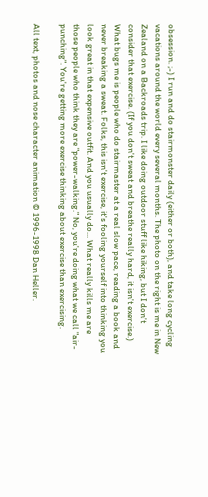obsession. ;-) I run and do stairmonster daily (either or both), and take long cycling vacations around the world every several months. The photo on the right is me in New Zealand on a Backroads trip. I like doing outdoor stuff like hiking, but I don't consider that exercise. (If you don't sweat and breathe really hard, it isn't exercise.) What bugs me is people who do stairmaster at a real slow pace, reading a book and never breaking a sweat. Folks, this isn't exercise, it's fooling yourself into thinking you look great in that expensive outfit. And you usually do... What really kills me are those people who think they are "power-walking." No, you're doing what we call "air-punching". You're getting more exercise thinking about exercise than exercising.

All text, photos and nose character animation © 1996-1998 Dan Heller.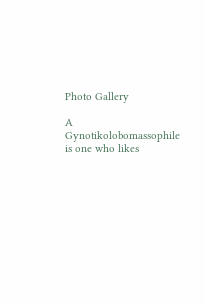Photo Gallery

A Gynotikolobomassophile is one who likes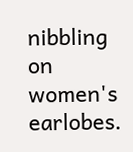nibbling on women's earlobes.